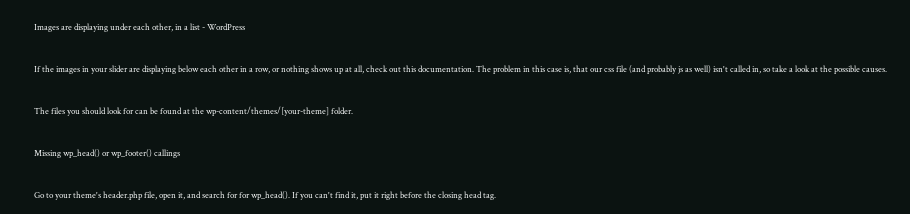Images are displaying under each other, in a list - WordPress

If the images in your slider are displaying below each other in a row, or nothing shows up at all, check out this documentation. The problem in this case is, that our css file (and probably js as well) isn't called in, so take a look at the possible causes.

The files you should look for can be found at the wp-content/themes/[your-theme] folder.

Missing wp_head() or wp_footer() callings

Go to your theme's header.php file, open it, and search for for wp_head(). If you can't find it, put it right before the closing head tag.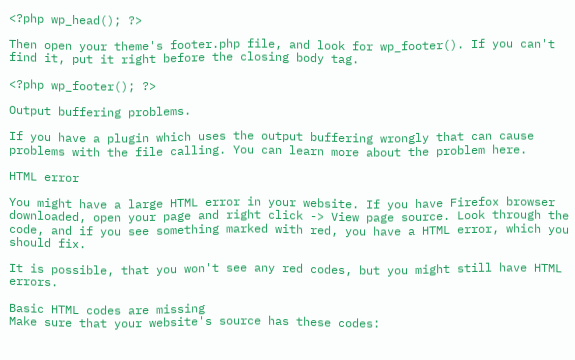<?php wp_head(); ?>

Then open your theme's footer.php file, and look for wp_footer(). If you can't find it, put it right before the closing body tag.

<?php wp_footer(); ?>

Output buffering problems.

If you have a plugin which uses the output buffering wrongly that can cause problems with the file calling. You can learn more about the problem here.

HTML error

You might have a large HTML error in your website. If you have Firefox browser downloaded, open your page and right click -> View page source. Look through the code, and if you see something marked with red, you have a HTML error, which you should fix.

It is possible, that you won't see any red codes, but you might still have HTML errors.

Basic HTML codes are missing
Make sure that your website's source has these codes: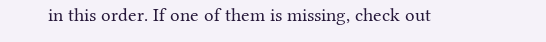in this order. If one of them is missing, check out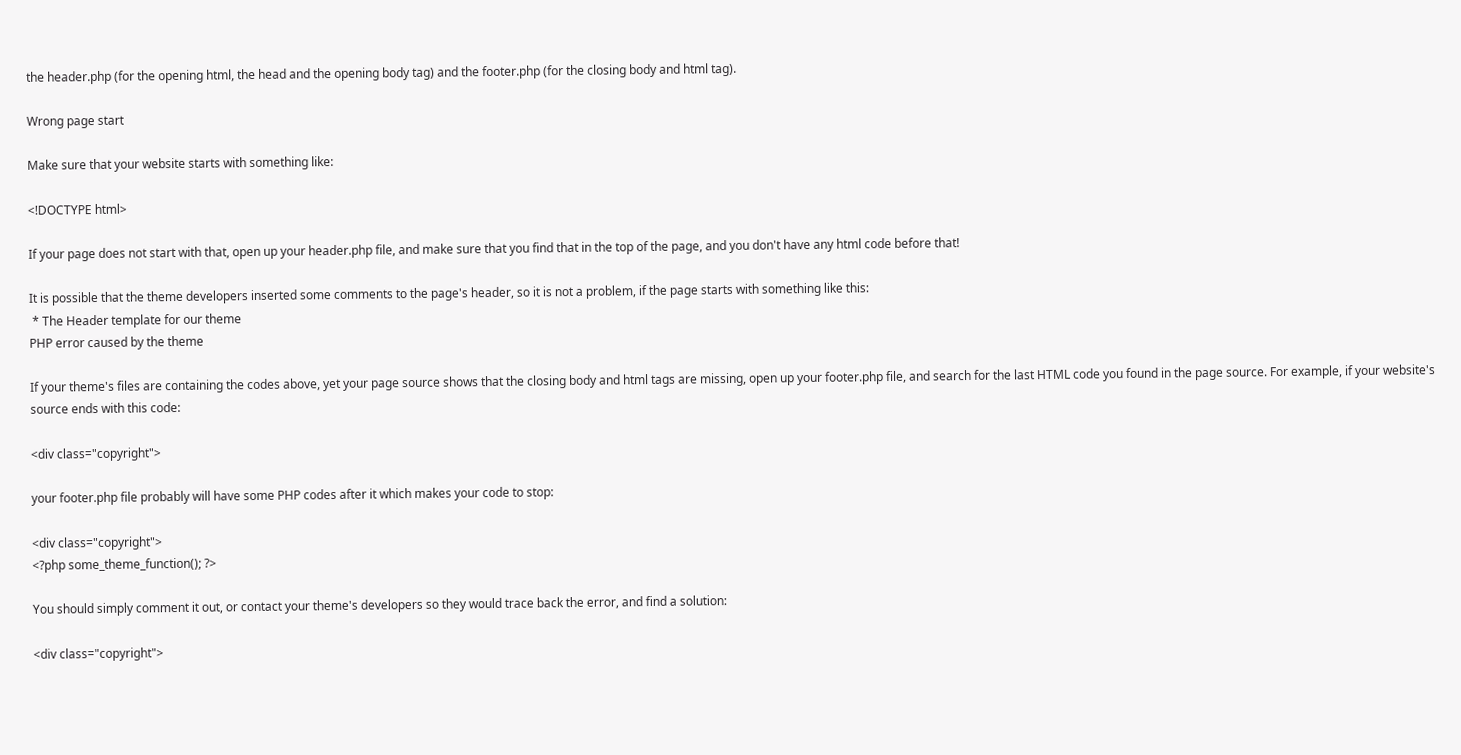the header.php (for the opening html, the head and the opening body tag) and the footer.php (for the closing body and html tag).

Wrong page start

Make sure that your website starts with something like:

<!DOCTYPE html>

If your page does not start with that, open up your header.php file, and make sure that you find that in the top of the page, and you don't have any html code before that!

It is possible that the theme developers inserted some comments to the page's header, so it is not a problem, if the page starts with something like this:
 * The Header template for our theme
PHP error caused by the theme

If your theme's files are containing the codes above, yet your page source shows that the closing body and html tags are missing, open up your footer.php file, and search for the last HTML code you found in the page source. For example, if your website's source ends with this code:

<div class="copyright">

your footer.php file probably will have some PHP codes after it which makes your code to stop:

<div class="copyright">
<?php some_theme_function(); ?>

You should simply comment it out, or contact your theme's developers so they would trace back the error, and find a solution:

<div class="copyright">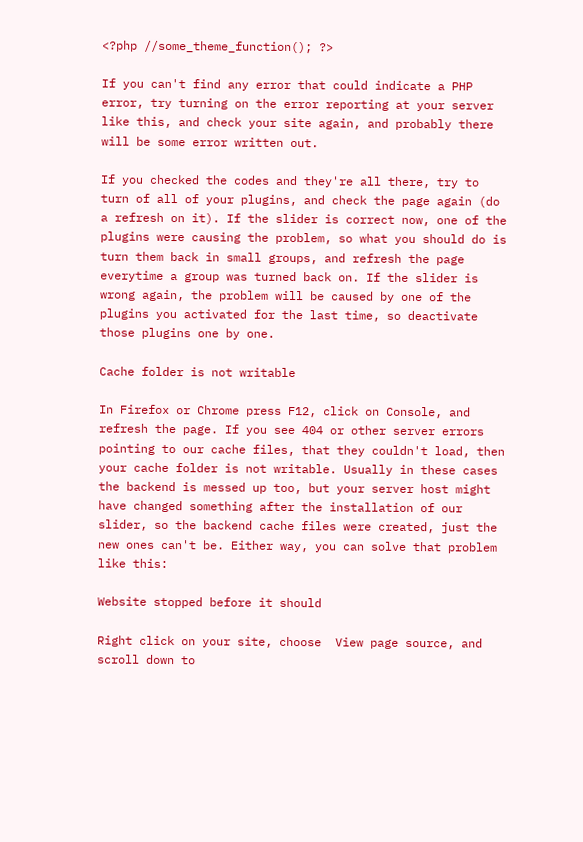<?php //some_theme_function(); ?>

If you can't find any error that could indicate a PHP error, try turning on the error reporting at your server like this, and check your site again, and probably there will be some error written out.

If you checked the codes and they're all there, try to turn of all of your plugins, and check the page again (do a refresh on it). If the slider is correct now, one of the plugins were causing the problem, so what you should do is turn them back in small groups, and refresh the page everytime a group was turned back on. If the slider is wrong again, the problem will be caused by one of the plugins you activated for the last time, so deactivate those plugins one by one.

Cache folder is not writable

In Firefox or Chrome press F12, click on Console, and refresh the page. If you see 404 or other server errors pointing to our cache files, that they couldn't load, then your cache folder is not writable. Usually in these cases the backend is messed up too, but your server host might have changed something after the installation of our slider, so the backend cache files were created, just the new ones can't be. Either way, you can solve that problem like this:

Website stopped before it should

Right click on your site, choose  View page source, and scroll down to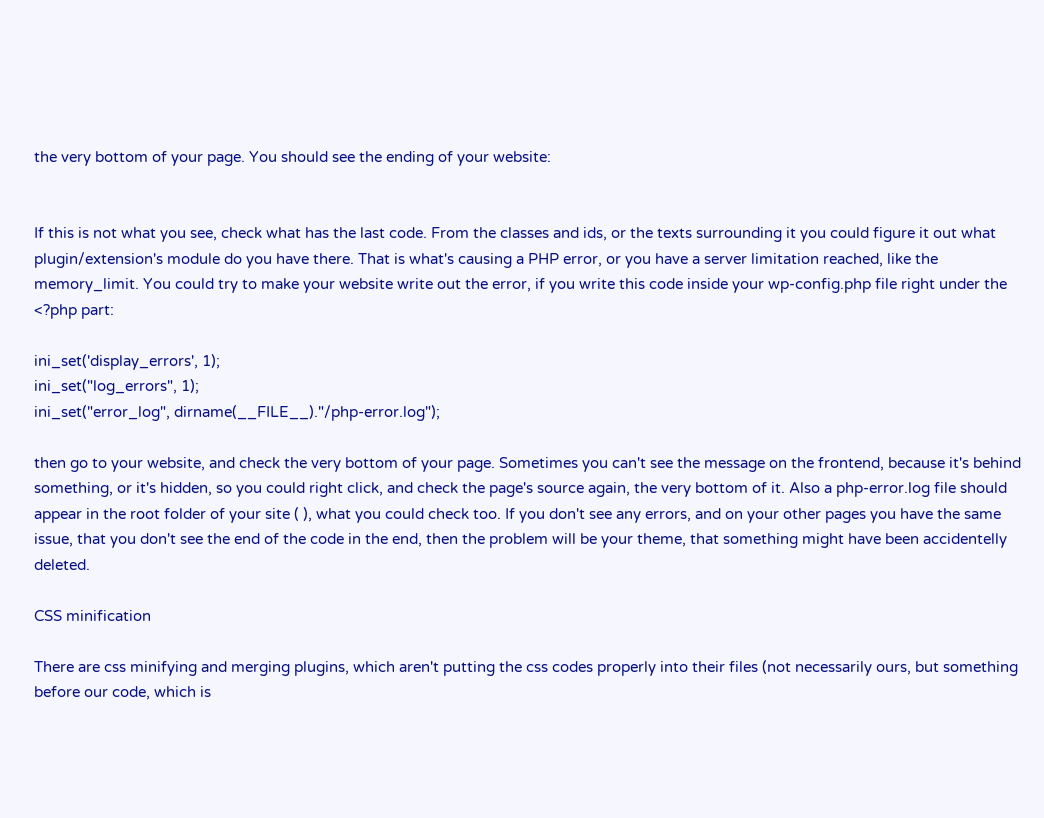the very bottom of your page. You should see the ending of your website:


If this is not what you see, check what has the last code. From the classes and ids, or the texts surrounding it you could figure it out what plugin/extension's module do you have there. That is what's causing a PHP error, or you have a server limitation reached, like the memory_limit. You could try to make your website write out the error, if you write this code inside your wp-config.php file right under the <?php part:

ini_set('display_errors', 1);
ini_set("log_errors", 1);
ini_set("error_log", dirname(__FILE__)."/php-error.log");

then go to your website, and check the very bottom of your page. Sometimes you can't see the message on the frontend, because it's behind something, or it's hidden, so you could right click, and check the page's source again, the very bottom of it. Also a php-error.log file should appear in the root folder of your site ( ), what you could check too. If you don't see any errors, and on your other pages you have the same issue, that you don't see the end of the code in the end, then the problem will be your theme, that something might have been accidentelly deleted.

CSS minification

There are css minifying and merging plugins, which aren't putting the css codes properly into their files (not necessarily ours, but something before our code, which is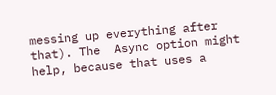messing up everything after that). The  Async option might help, because that uses a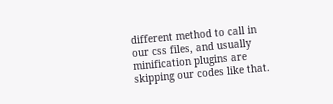different method to call in our css files, and usually minification plugins are skipping our codes like that.